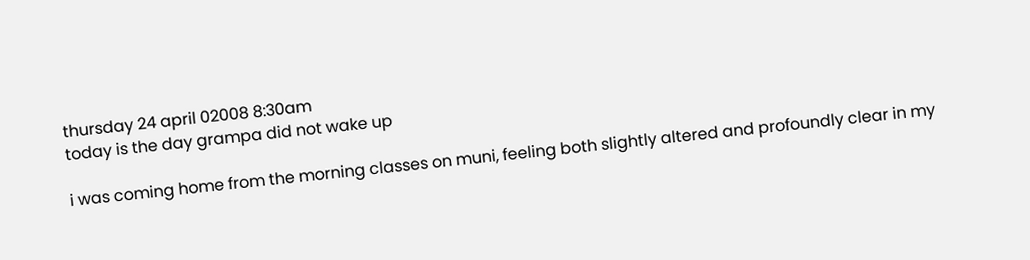thursday 24 april 02008 8:30am
today is the day grampa did not wake up

i was coming home from the morning classes on muni, feeling both slightly altered and profoundly clear in my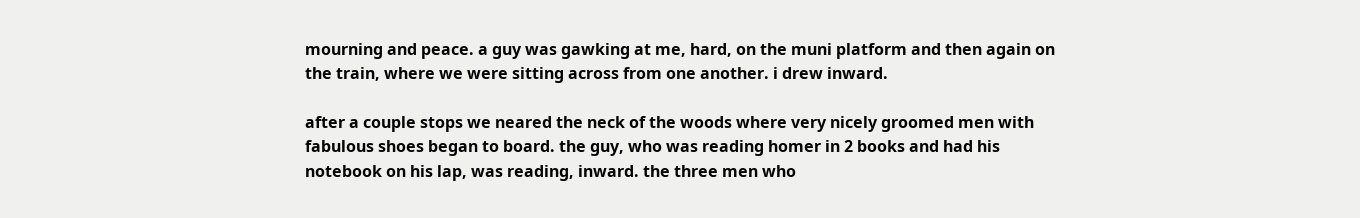mourning and peace. a guy was gawking at me, hard, on the muni platform and then again on the train, where we were sitting across from one another. i drew inward.

after a couple stops we neared the neck of the woods where very nicely groomed men with fabulous shoes began to board. the guy, who was reading homer in 2 books and had his notebook on his lap, was reading, inward. the three men who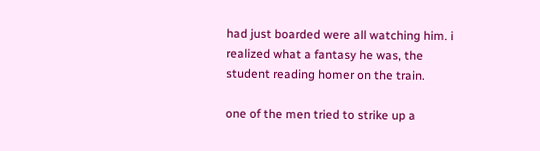had just boarded were all watching him. i realized what a fantasy he was, the student reading homer on the train.

one of the men tried to strike up a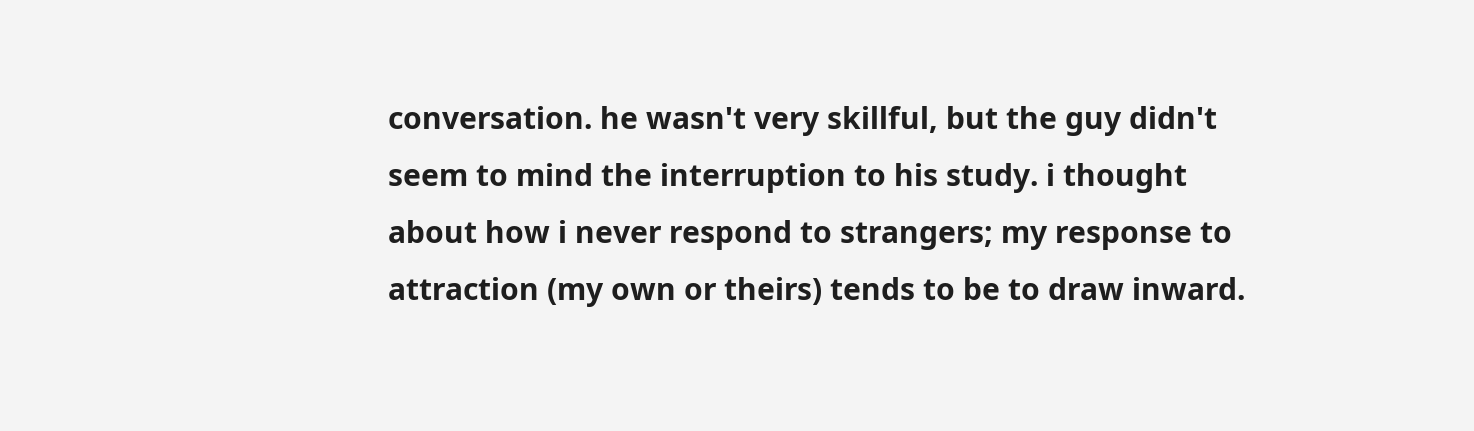conversation. he wasn't very skillful, but the guy didn't seem to mind the interruption to his study. i thought about how i never respond to strangers; my response to attraction (my own or theirs) tends to be to draw inward.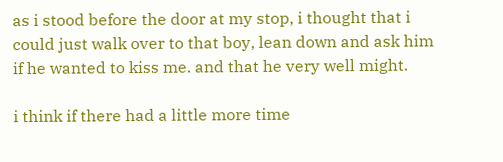as i stood before the door at my stop, i thought that i could just walk over to that boy, lean down and ask him if he wanted to kiss me. and that he very well might.

i think if there had a little more time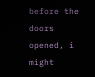before the doors opened, i might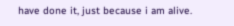have done it, just because i am alive.